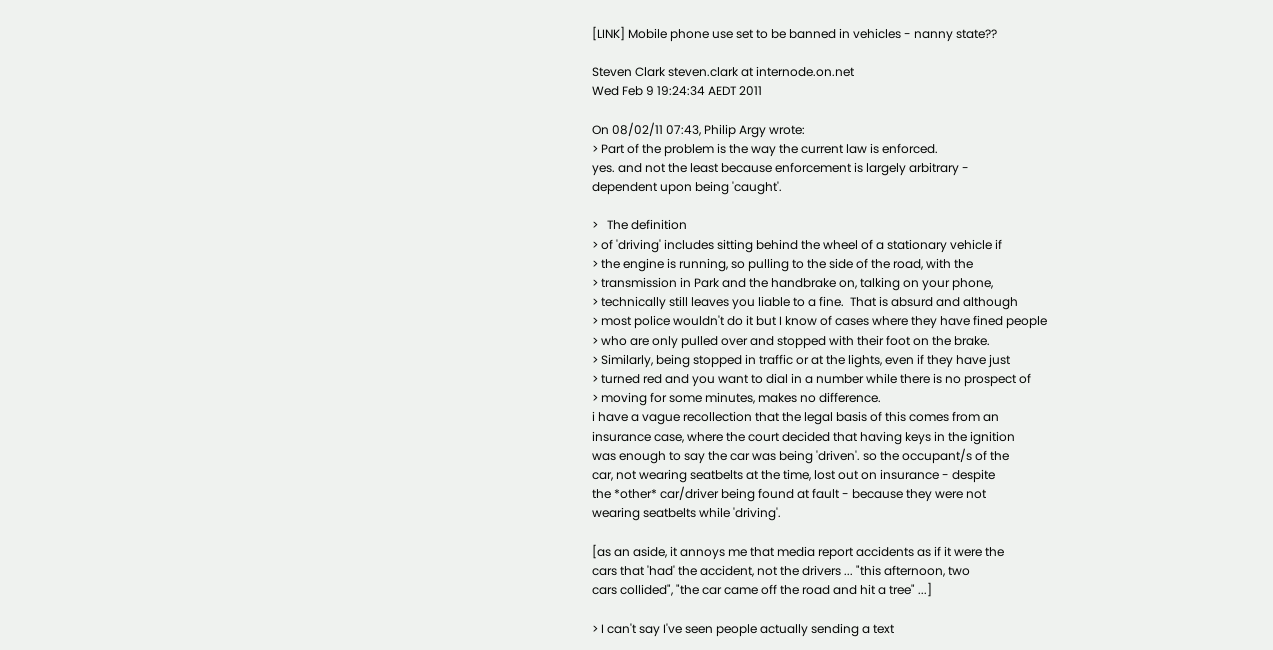[LINK] Mobile phone use set to be banned in vehicles - nanny state??

Steven Clark steven.clark at internode.on.net
Wed Feb 9 19:24:34 AEDT 2011

On 08/02/11 07:43, Philip Argy wrote:
> Part of the problem is the way the current law is enforced.
yes. and not the least because enforcement is largely arbitrary -
dependent upon being 'caught'.

>   The definition
> of 'driving' includes sitting behind the wheel of a stationary vehicle if
> the engine is running, so pulling to the side of the road, with the
> transmission in Park and the handbrake on, talking on your phone,
> technically still leaves you liable to a fine.  That is absurd and although
> most police wouldn't do it but I know of cases where they have fined people
> who are only pulled over and stopped with their foot on the brake.
> Similarly, being stopped in traffic or at the lights, even if they have just
> turned red and you want to dial in a number while there is no prospect of
> moving for some minutes, makes no difference.
i have a vague recollection that the legal basis of this comes from an
insurance case, where the court decided that having keys in the ignition
was enough to say the car was being 'driven'. so the occupant/s of the
car, not wearing seatbelts at the time, lost out on insurance - despite
the *other* car/driver being found at fault - because they were not
wearing seatbelts while 'driving'.

[as an aside, it annoys me that media report accidents as if it were the
cars that 'had' the accident, not the drivers ... "this afternoon, two
cars collided", "the car came off the road and hit a tree" ...]

> I can't say I've seen people actually sending a text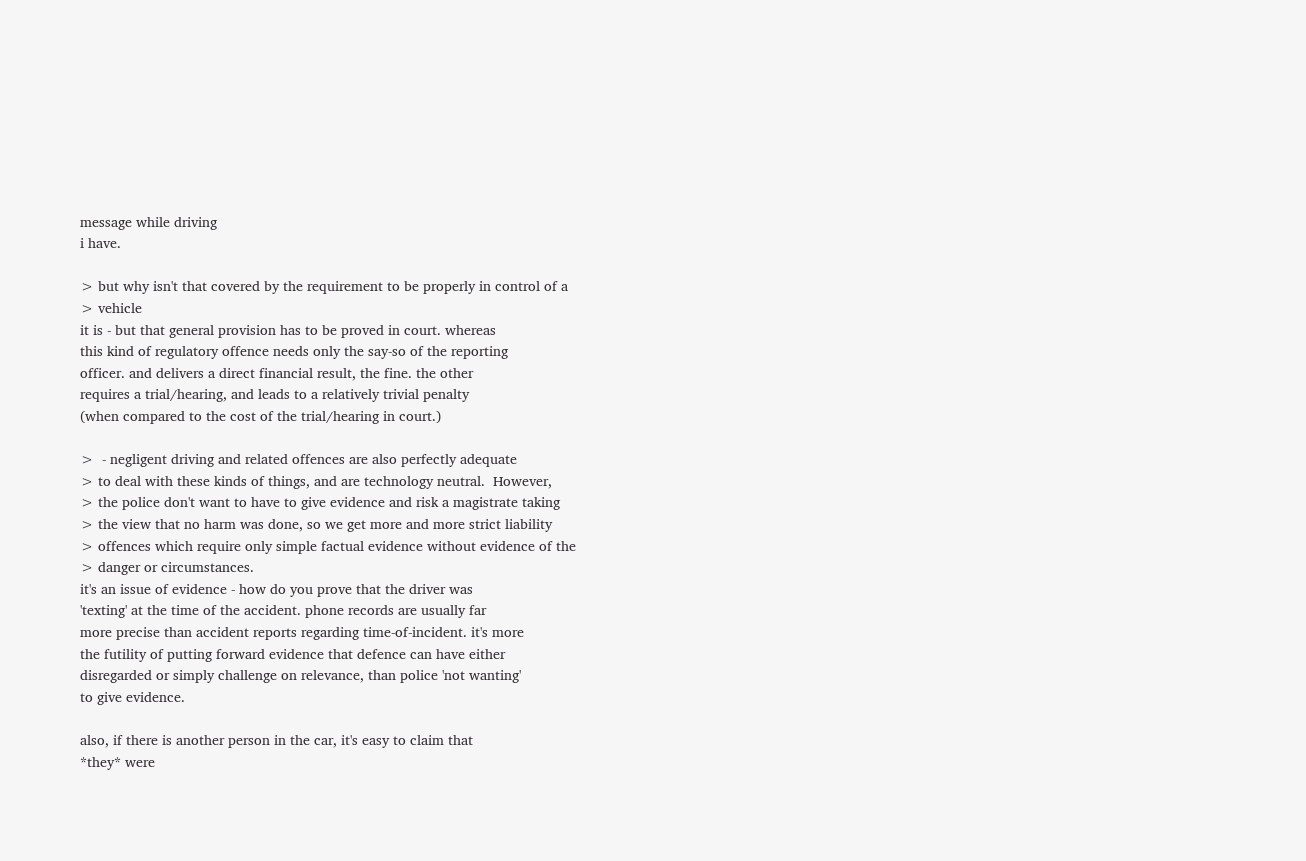message while driving
i have.

> but why isn't that covered by the requirement to be properly in control of a
> vehicle
it is - but that general provision has to be proved in court. whereas
this kind of regulatory offence needs only the say-so of the reporting
officer. and delivers a direct financial result, the fine. the other
requires a trial/hearing, and leads to a relatively trivial penalty
(when compared to the cost of the trial/hearing in court.)

>  - negligent driving and related offences are also perfectly adequate
> to deal with these kinds of things, and are technology neutral.  However,
> the police don't want to have to give evidence and risk a magistrate taking
> the view that no harm was done, so we get more and more strict liability
> offences which require only simple factual evidence without evidence of the
> danger or circumstances.
it's an issue of evidence - how do you prove that the driver was
'texting' at the time of the accident. phone records are usually far
more precise than accident reports regarding time-of-incident. it's more
the futility of putting forward evidence that defence can have either
disregarded or simply challenge on relevance, than police 'not wanting'
to give evidence.

also, if there is another person in the car, it's easy to claim that
*they* were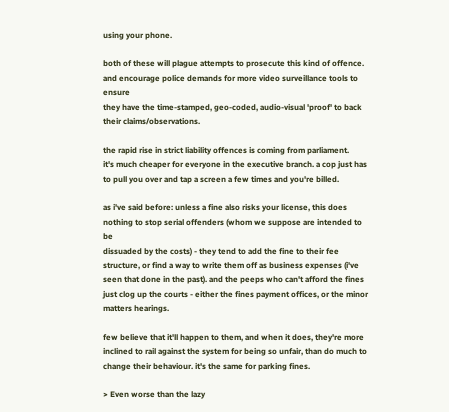using your phone.

both of these will plague attempts to prosecute this kind of offence.
and encourage police demands for more video surveillance tools to ensure
they have the time-stamped, geo-coded, audio-visual 'proof' to back
their claims/observations.

the rapid rise in strict liability offences is coming from parliament.
it's much cheaper for everyone in the executive branch. a cop just has
to pull you over and tap a screen a few times and you're billed.

as i've said before: unless a fine also risks your license, this does
nothing to stop serial offenders (whom we suppose are intended to be
dissuaded by the costs) - they tend to add the fine to their fee
structure, or find a way to write them off as business expenses (i've
seen that done in the past). and the peeps who can't afford the fines
just clog up the courts - either the fines payment offices, or the minor
matters hearings.

few believe that it'll happen to them, and when it does, they're more
inclined to rail against the system for being so unfair, than do much to
change their behaviour. it's the same for parking fines.

> Even worse than the lazy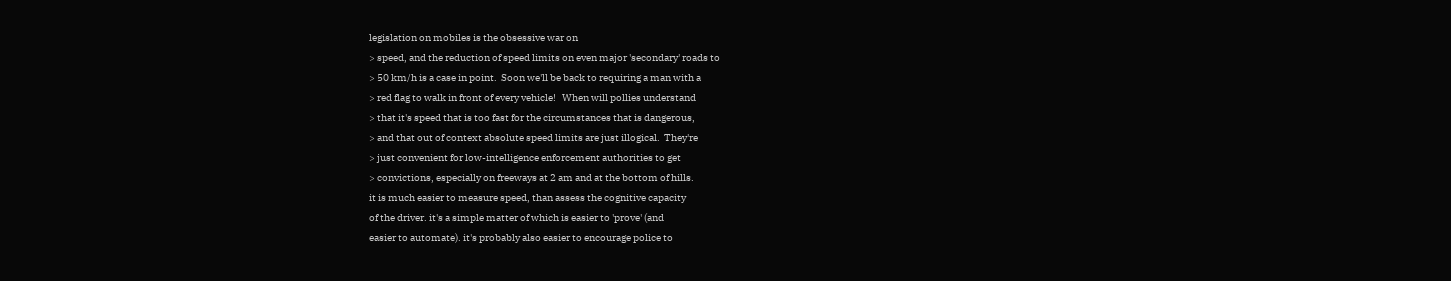legislation on mobiles is the obsessive war on
> speed, and the reduction of speed limits on even major 'secondary' roads to
> 50 km/h is a case in point.  Soon we'll be back to requiring a man with a
> red flag to walk in front of every vehicle!   When will pollies understand
> that it's speed that is too fast for the circumstances that is dangerous,
> and that out of context absolute speed limits are just illogical.  They're
> just convenient for low-intelligence enforcement authorities to get
> convictions, especially on freeways at 2 am and at the bottom of hills.
it is much easier to measure speed, than assess the cognitive capacity
of the driver. it's a simple matter of which is easier to 'prove' (and
easier to automate). it's probably also easier to encourage police to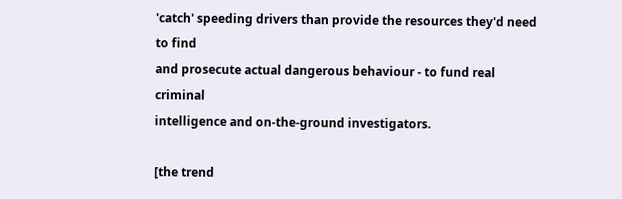'catch' speeding drivers than provide the resources they'd need to find
and prosecute actual dangerous behaviour - to fund real criminal
intelligence and on-the-ground investigators.

[the trend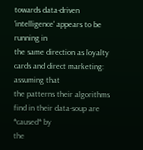towards data-driven 'intelligence' appears to be running in
the same direction as loyalty cards and direct marketing: assuming that
the patterns their algorithms find in their data-soup are *caused* by
the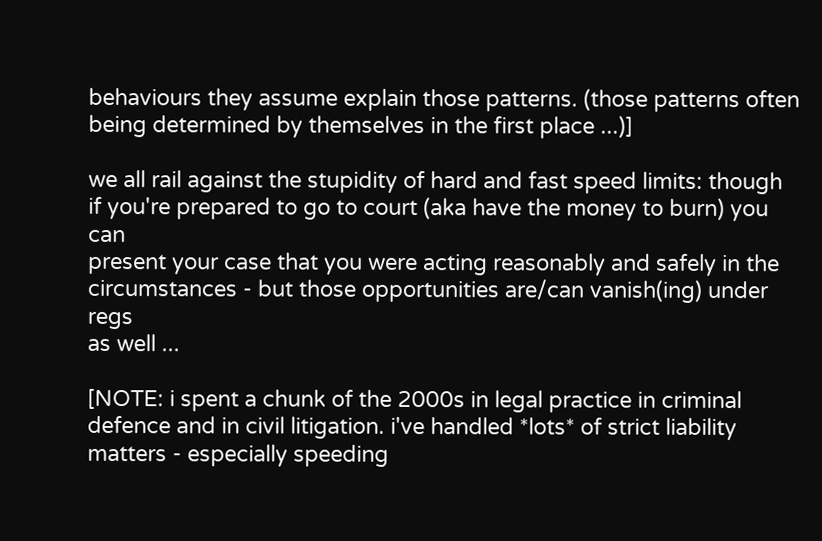behaviours they assume explain those patterns. (those patterns often
being determined by themselves in the first place ...)]

we all rail against the stupidity of hard and fast speed limits: though
if you're prepared to go to court (aka have the money to burn) you can
present your case that you were acting reasonably and safely in the
circumstances - but those opportunities are/can vanish(ing) under regs
as well ...

[NOTE: i spent a chunk of the 2000s in legal practice in criminal
defence and in civil litigation. i've handled *lots* of strict liability
matters - especially speeding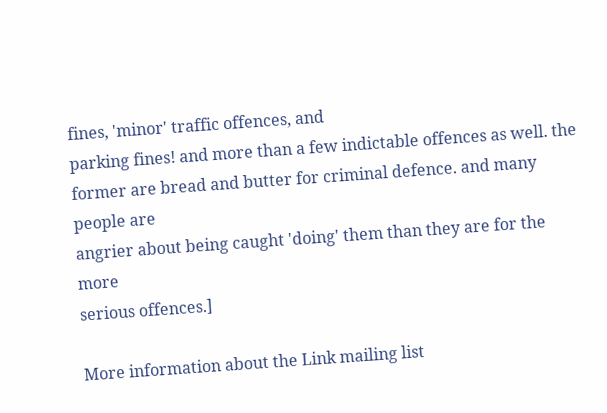fines, 'minor' traffic offences, and
parking fines! and more than a few indictable offences as well. the
former are bread and butter for criminal defence. and many people are
angrier about being caught 'doing' them than they are for the more
serious offences.]

More information about the Link mailing list